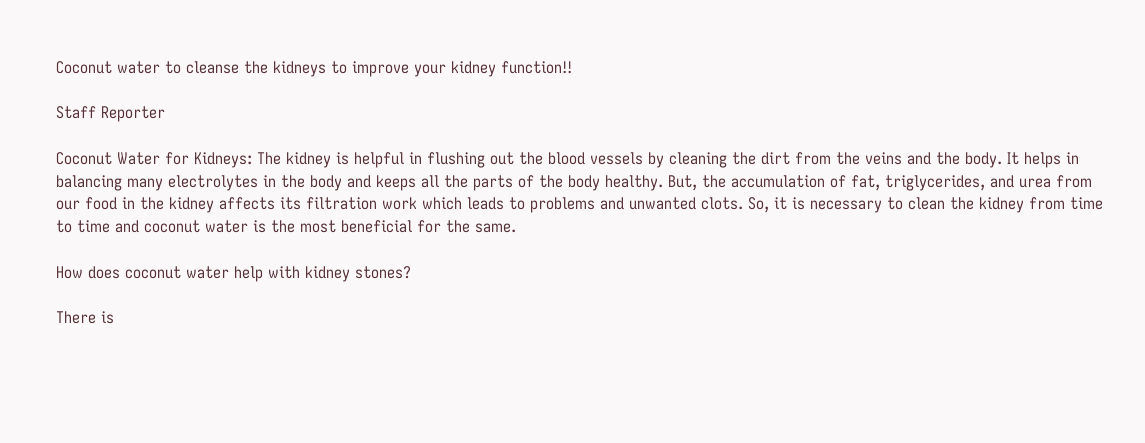Coconut water to cleanse the kidneys to improve your kidney function!!

Staff Reporter

Coconut Water for Kidneys: The kidney is helpful in flushing out the blood vessels by cleaning the dirt from the veins and the body. It helps in balancing many electrolytes in the body and keeps all the parts of the body healthy. But, the accumulation of fat, triglycerides, and urea from our food in the kidney affects its filtration work which leads to problems and unwanted clots. So, it is necessary to clean the kidney from time to time and coconut water is the most beneficial for the same.

How does coconut water help with kidney stones?

There is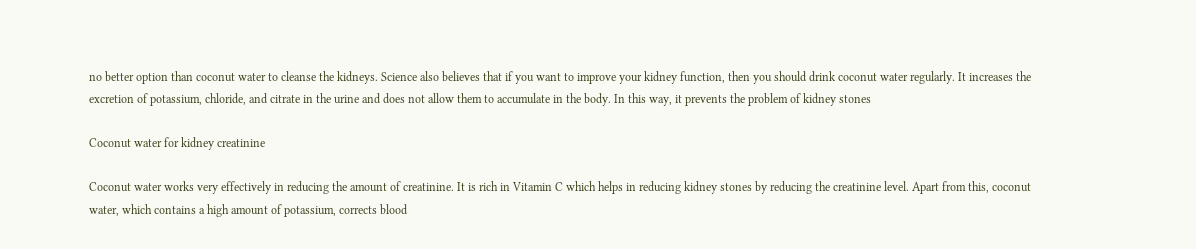no better option than coconut water to cleanse the kidneys. Science also believes that if you want to improve your kidney function, then you should drink coconut water regularly. It increases the excretion of potassium, chloride, and citrate in the urine and does not allow them to accumulate in the body. In this way, it prevents the problem of kidney stones

Coconut water for kidney creatinine

Coconut water works very effectively in reducing the amount of creatinine. It is rich in Vitamin C which helps in reducing kidney stones by reducing the creatinine level. Apart from this, coconut water, which contains a high amount of potassium, corrects blood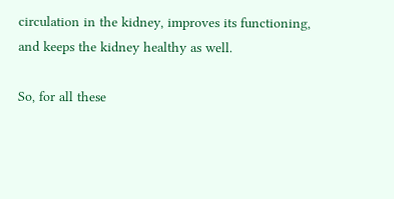circulation in the kidney, improves its functioning, and keeps the kidney healthy as well.

So, for all these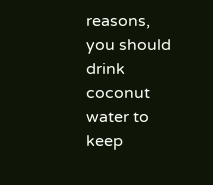reasons, you should drink coconut water to keep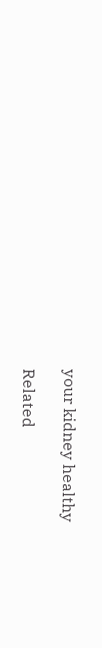your kidney healthy

Related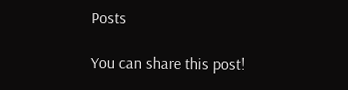Posts

You can share this post!